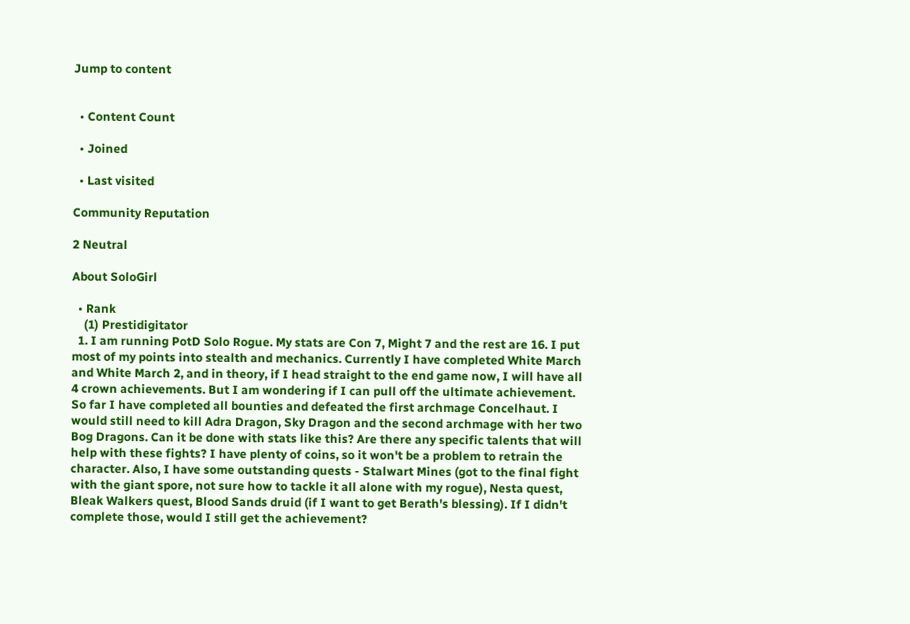Jump to content


  • Content Count

  • Joined

  • Last visited

Community Reputation

2 Neutral

About SoloGirl

  • Rank
    (1) Prestidigitator
  1. I am running PotD Solo Rogue. My stats are Con 7, Might 7 and the rest are 16. I put most of my points into stealth and mechanics. Currently I have completed White March and White March 2, and in theory, if I head straight to the end game now, I will have all 4 crown achievements. But I am wondering if I can pull off the ultimate achievement. So far I have completed all bounties and defeated the first archmage Concelhaut. I would still need to kill Adra Dragon, Sky Dragon and the second archmage with her two Bog Dragons. Can it be done with stats like this? Are there any specific talents that will help with these fights? I have plenty of coins, so it won't be a problem to retrain the character. Also, I have some outstanding quests - Stalwart Mines (got to the final fight with the giant spore, not sure how to tackle it all alone with my rogue), Nesta quest, Bleak Walkers quest, Blood Sands druid (if I want to get Berath's blessing). If I didn't complete those, would I still get the achievement?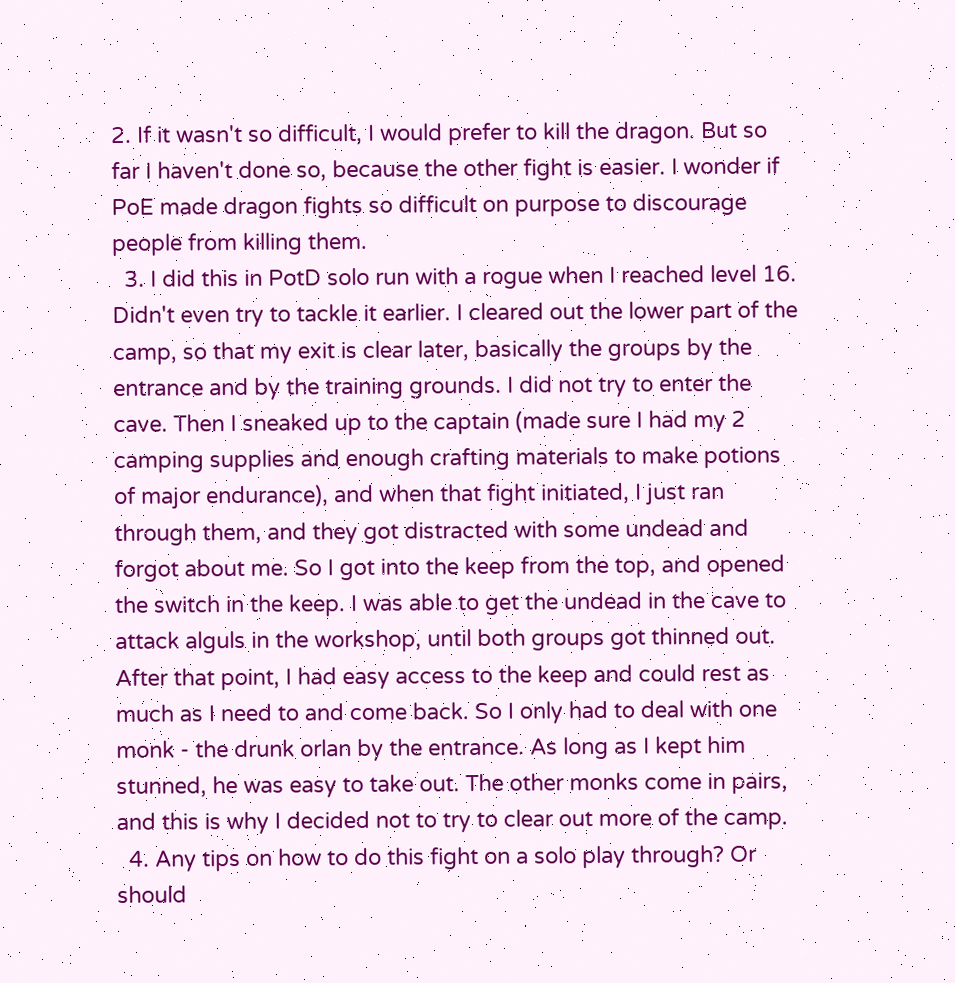2. If it wasn't so difficult, I would prefer to kill the dragon. But so far I haven't done so, because the other fight is easier. I wonder if PoE made dragon fights so difficult on purpose to discourage people from killing them.
  3. I did this in PotD solo run with a rogue when I reached level 16. Didn't even try to tackle it earlier. I cleared out the lower part of the camp, so that my exit is clear later, basically the groups by the entrance and by the training grounds. I did not try to enter the cave. Then I sneaked up to the captain (made sure I had my 2 camping supplies and enough crafting materials to make potions of major endurance), and when that fight initiated, I just ran through them, and they got distracted with some undead and forgot about me. So I got into the keep from the top, and opened the switch in the keep. I was able to get the undead in the cave to attack alguls in the workshop, until both groups got thinned out. After that point, I had easy access to the keep and could rest as much as I need to and come back. So I only had to deal with one monk - the drunk orlan by the entrance. As long as I kept him stunned, he was easy to take out. The other monks come in pairs, and this is why I decided not to try to clear out more of the camp.
  4. Any tips on how to do this fight on a solo play through? Or should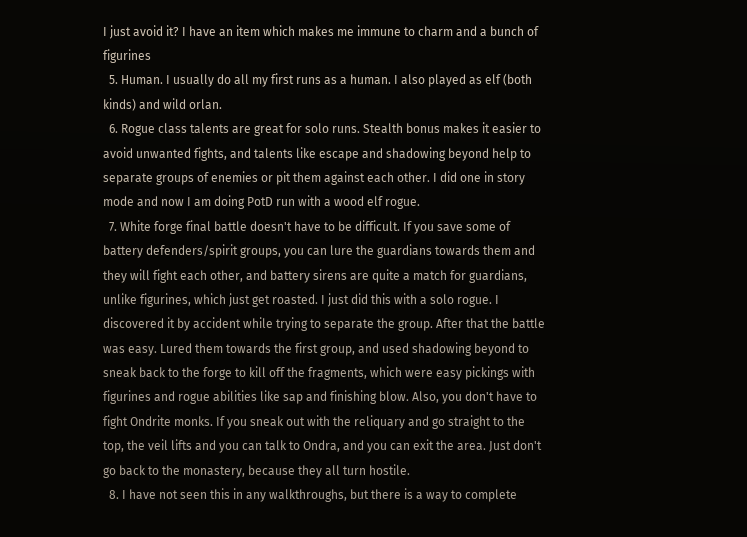I just avoid it? I have an item which makes me immune to charm and a bunch of figurines
  5. Human. I usually do all my first runs as a human. I also played as elf (both kinds) and wild orlan.
  6. Rogue class talents are great for solo runs. Stealth bonus makes it easier to avoid unwanted fights, and talents like escape and shadowing beyond help to separate groups of enemies or pit them against each other. I did one in story mode and now I am doing PotD run with a wood elf rogue.
  7. White forge final battle doesn't have to be difficult. If you save some of battery defenders/spirit groups, you can lure the guardians towards them and they will fight each other, and battery sirens are quite a match for guardians, unlike figurines, which just get roasted. I just did this with a solo rogue. I discovered it by accident while trying to separate the group. After that the battle was easy. Lured them towards the first group, and used shadowing beyond to sneak back to the forge to kill off the fragments, which were easy pickings with figurines and rogue abilities like sap and finishing blow. Also, you don't have to fight Ondrite monks. If you sneak out with the reliquary and go straight to the top, the veil lifts and you can talk to Ondra, and you can exit the area. Just don't go back to the monastery, because they all turn hostile.
  8. I have not seen this in any walkthroughs, but there is a way to complete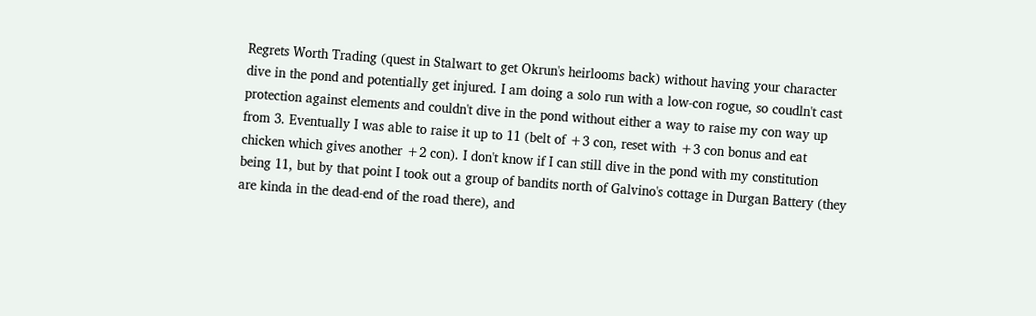Regrets Worth Trading (quest in Stalwart to get Okrun's heirlooms back) without having your character dive in the pond and potentially get injured. I am doing a solo run with a low-con rogue, so coudln't cast protection against elements and couldn't dive in the pond without either a way to raise my con way up from 3. Eventually I was able to raise it up to 11 (belt of +3 con, reset with +3 con bonus and eat chicken which gives another +2 con). I don't know if I can still dive in the pond with my constitution being 11, but by that point I took out a group of bandits north of Galvino's cottage in Durgan Battery (they are kinda in the dead-end of the road there), and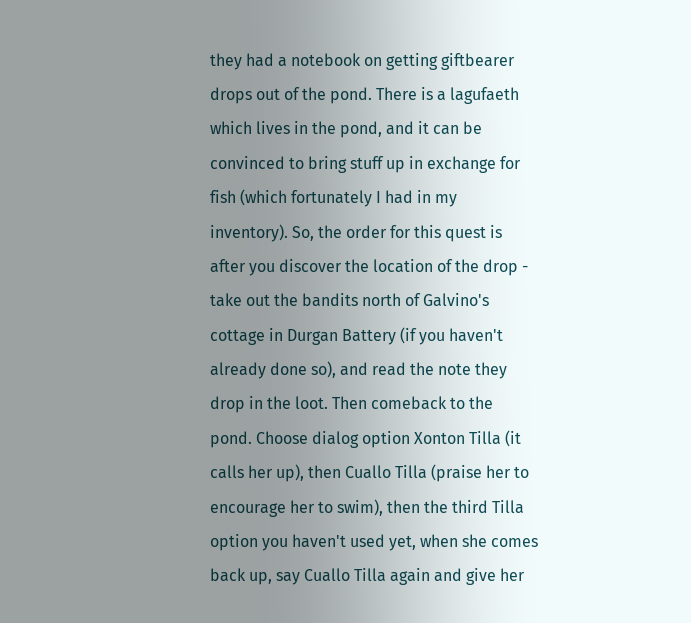they had a notebook on getting giftbearer drops out of the pond. There is a lagufaeth which lives in the pond, and it can be convinced to bring stuff up in exchange for fish (which fortunately I had in my inventory). So, the order for this quest is after you discover the location of the drop - take out the bandits north of Galvino's cottage in Durgan Battery (if you haven't already done so), and read the note they drop in the loot. Then comeback to the pond. Choose dialog option Xonton Tilla (it calls her up), then Cuallo Tilla (praise her to encourage her to swim), then the third Tilla option you haven't used yet, when she comes back up, say Cuallo Tilla again and give her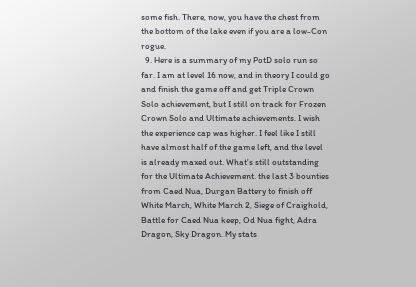some fish. There, now, you have the chest from the bottom of the lake even if you are a low-Con rogue.
  9. Here is a summary of my PotD solo run so far. I am at level 16 now, and in theory I could go and finish the game off and get Triple Crown Solo achievement, but I still on track for Frozen Crown Solo and Ultimate achievements. I wish the experience cap was higher. I feel like I still have almost half of the game left, and the level is already maxed out. What's still outstanding for the Ultimate Achievement. the last 3 bounties from Caed Nua, Durgan Battery to finish off White March, White March 2, Siege of Craighold, Battle for Caed Nua keep, Od Nua fight, Adra Dragon, Sky Dragon. My stats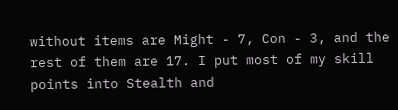without items are Might - 7, Con - 3, and the rest of them are 17. I put most of my skill points into Stealth and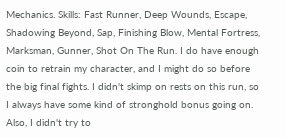Mechanics. Skills: Fast Runner, Deep Wounds, Escape, Shadowing Beyond, Sap, Finishing Blow, Mental Fortress, Marksman, Gunner, Shot On The Run. I do have enough coin to retrain my character, and I might do so before the big final fights. I didn't skimp on rests on this run, so I always have some kind of stronghold bonus going on. Also, I didn't try to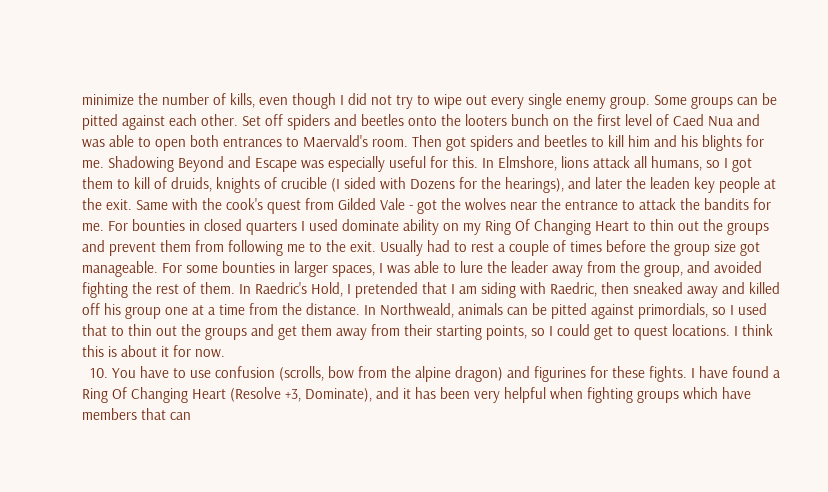minimize the number of kills, even though I did not try to wipe out every single enemy group. Some groups can be pitted against each other. Set off spiders and beetles onto the looters bunch on the first level of Caed Nua and was able to open both entrances to Maervald's room. Then got spiders and beetles to kill him and his blights for me. Shadowing Beyond and Escape was especially useful for this. In Elmshore, lions attack all humans, so I got them to kill of druids, knights of crucible (I sided with Dozens for the hearings), and later the leaden key people at the exit. Same with the cook's quest from Gilded Vale - got the wolves near the entrance to attack the bandits for me. For bounties in closed quarters I used dominate ability on my Ring Of Changing Heart to thin out the groups and prevent them from following me to the exit. Usually had to rest a couple of times before the group size got manageable. For some bounties in larger spaces, I was able to lure the leader away from the group, and avoided fighting the rest of them. In Raedric's Hold, I pretended that I am siding with Raedric, then sneaked away and killed off his group one at a time from the distance. In Northweald, animals can be pitted against primordials, so I used that to thin out the groups and get them away from their starting points, so I could get to quest locations. I think this is about it for now.
  10. You have to use confusion (scrolls, bow from the alpine dragon) and figurines for these fights. I have found a Ring Of Changing Heart (Resolve +3, Dominate), and it has been very helpful when fighting groups which have members that can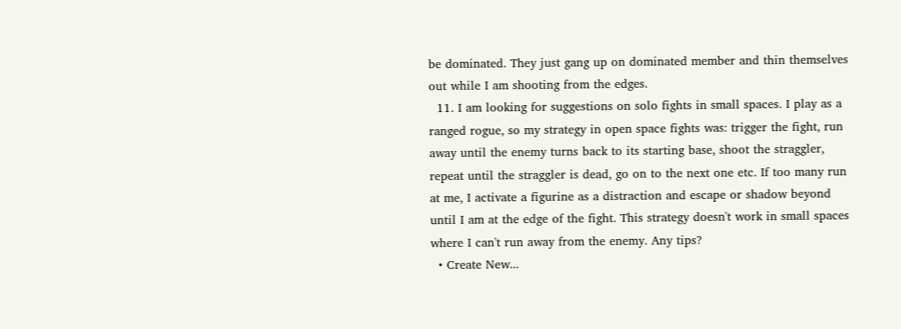be dominated. They just gang up on dominated member and thin themselves out while I am shooting from the edges.
  11. I am looking for suggestions on solo fights in small spaces. I play as a ranged rogue, so my strategy in open space fights was: trigger the fight, run away until the enemy turns back to its starting base, shoot the straggler, repeat until the straggler is dead, go on to the next one etc. If too many run at me, I activate a figurine as a distraction and escape or shadow beyond until I am at the edge of the fight. This strategy doesn't work in small spaces where I can't run away from the enemy. Any tips?
  • Create New...